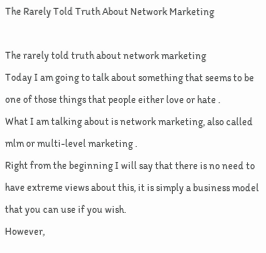The Rarely Told Truth About Network Marketing

The rarely told truth about network marketing
Today I am going to talk about something that seems to be one of those things that people either love or hate .
What I am talking about is network marketing, also called mlm or multi-level marketing .
Right from the beginning I will say that there is no need to have extreme views about this, it is simply a business model that you can use if you wish.
However,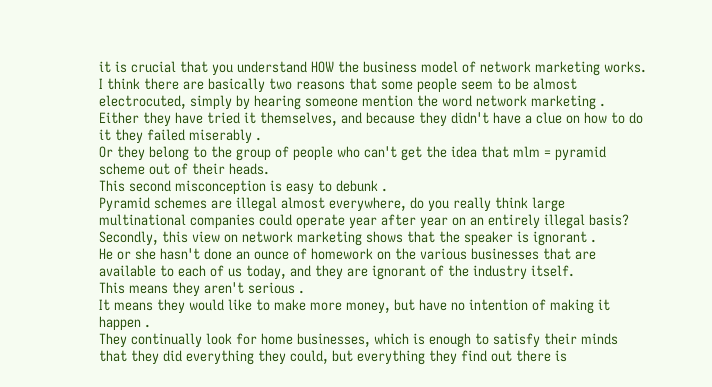it is crucial that you understand HOW the business model of network marketing works.
I think there are basically two reasons that some people seem to be almost electrocuted, simply by hearing someone mention the word network marketing .
Either they have tried it themselves, and because they didn't have a clue on how to do it they failed miserably .
Or they belong to the group of people who can't get the idea that mlm = pyramid scheme out of their heads.
This second misconception is easy to debunk .
Pyramid schemes are illegal almost everywhere, do you really think large multinational companies could operate year after year on an entirely illegal basis?
Secondly, this view on network marketing shows that the speaker is ignorant .
He or she hasn't done an ounce of homework on the various businesses that are available to each of us today, and they are ignorant of the industry itself.
This means they aren't serious .
It means they would like to make more money, but have no intention of making it happen .
They continually look for home businesses, which is enough to satisfy their minds that they did everything they could, but everything they find out there is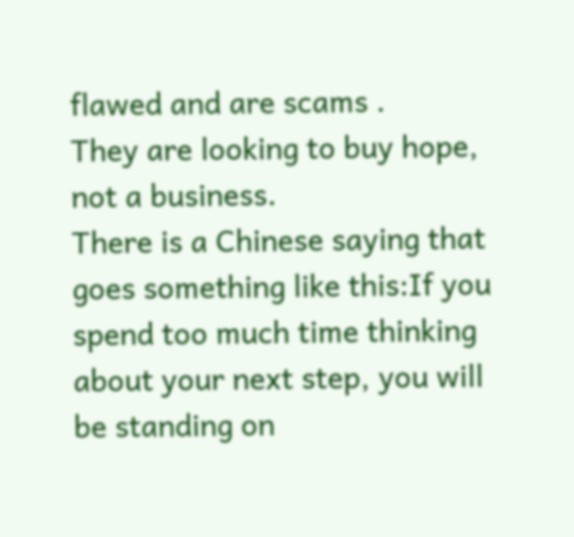flawed and are scams .
They are looking to buy hope, not a business.
There is a Chinese saying that goes something like this:If you spend too much time thinking about your next step, you will be standing on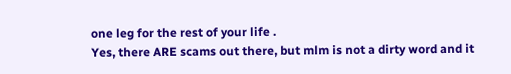one leg for the rest of your life .
Yes, there ARE scams out there, but mlm is not a dirty word and it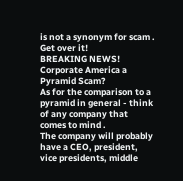is not a synonym for scam .
Get over it!
BREAKING NEWS! Corporate America a Pyramid Scam?
As for the comparison to a pyramid in general - think of any company that comes to mind .
The company will probably have a CEO, president, vice presidents, middle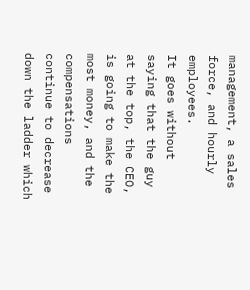management, a sales force, and hourly employees.
It goes without saying that the guy at the top, the CEO, is going to make the most money, and the compensations continue to decrease down the ladder which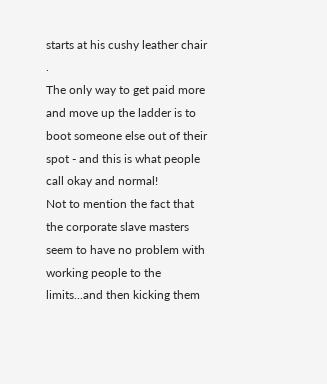starts at his cushy leather chair .
The only way to get paid more and move up the ladder is to boot someone else out of their spot - and this is what people call okay and normal!
Not to mention the fact that the corporate slave masters seem to have no problem with working people to the limits...and then kicking them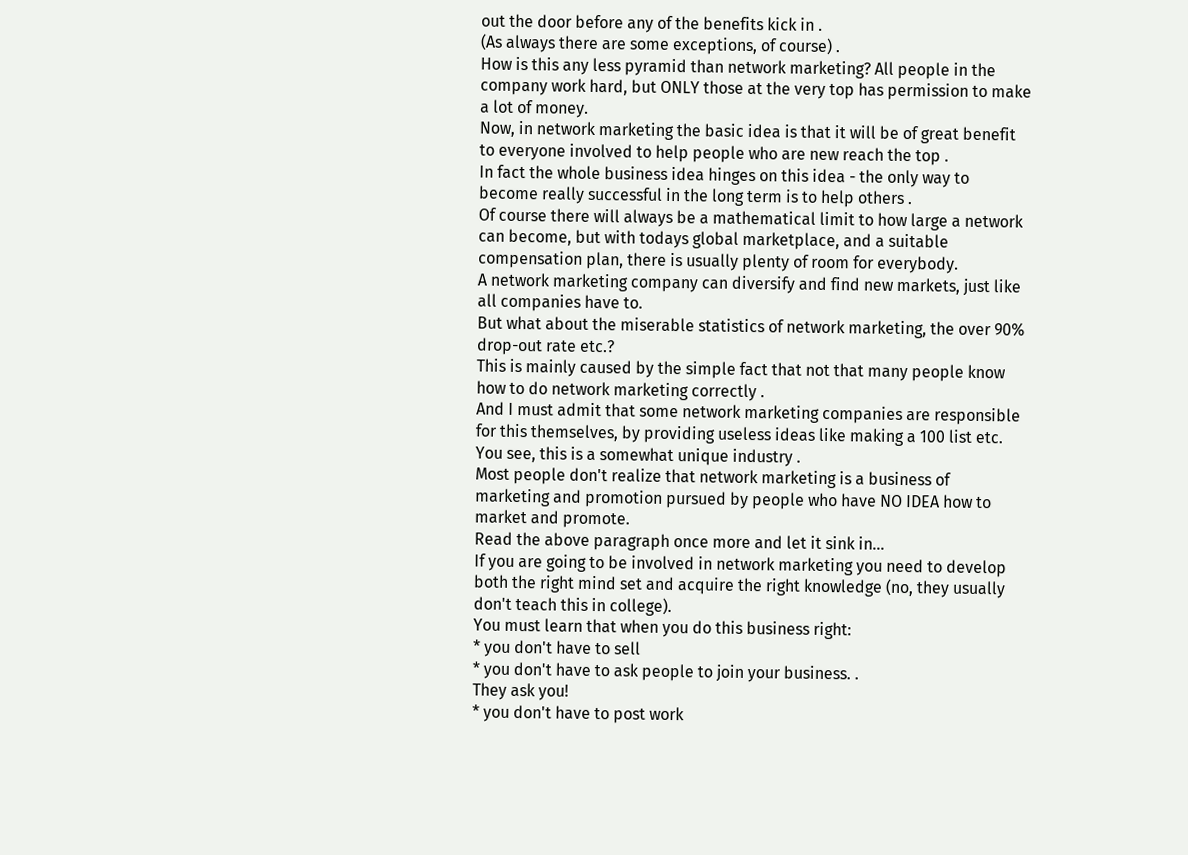out the door before any of the benefits kick in .
(As always there are some exceptions, of course) .
How is this any less pyramid than network marketing? All people in the company work hard, but ONLY those at the very top has permission to make a lot of money.
Now, in network marketing the basic idea is that it will be of great benefit to everyone involved to help people who are new reach the top .
In fact the whole business idea hinges on this idea - the only way to become really successful in the long term is to help others .
Of course there will always be a mathematical limit to how large a network can become, but with todays global marketplace, and a suitable compensation plan, there is usually plenty of room for everybody.
A network marketing company can diversify and find new markets, just like all companies have to.
But what about the miserable statistics of network marketing, the over 90% drop-out rate etc.?
This is mainly caused by the simple fact that not that many people know how to do network marketing correctly .
And I must admit that some network marketing companies are responsible for this themselves, by providing useless ideas like making a 100 list etc.
You see, this is a somewhat unique industry .
Most people don't realize that network marketing is a business of marketing and promotion pursued by people who have NO IDEA how to market and promote.
Read the above paragraph once more and let it sink in...
If you are going to be involved in network marketing you need to develop both the right mind set and acquire the right knowledge (no, they usually don't teach this in college).
You must learn that when you do this business right:
* you don't have to sell
* you don't have to ask people to join your business. .
They ask you!
* you don't have to post work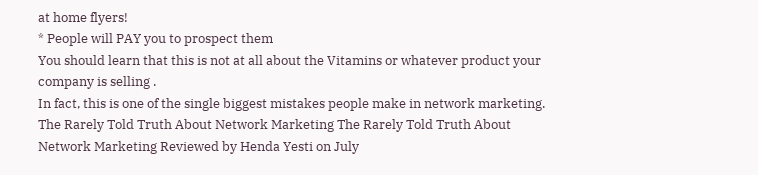at home flyers!
* People will PAY you to prospect them
You should learn that this is not at all about the Vitamins or whatever product your company is selling .
In fact, this is one of the single biggest mistakes people make in network marketing.
The Rarely Told Truth About Network Marketing The Rarely Told Truth About Network Marketing Reviewed by Henda Yesti on July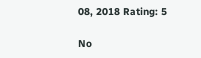08, 2018 Rating: 5

No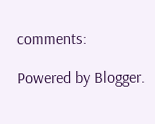comments:

Powered by Blogger.